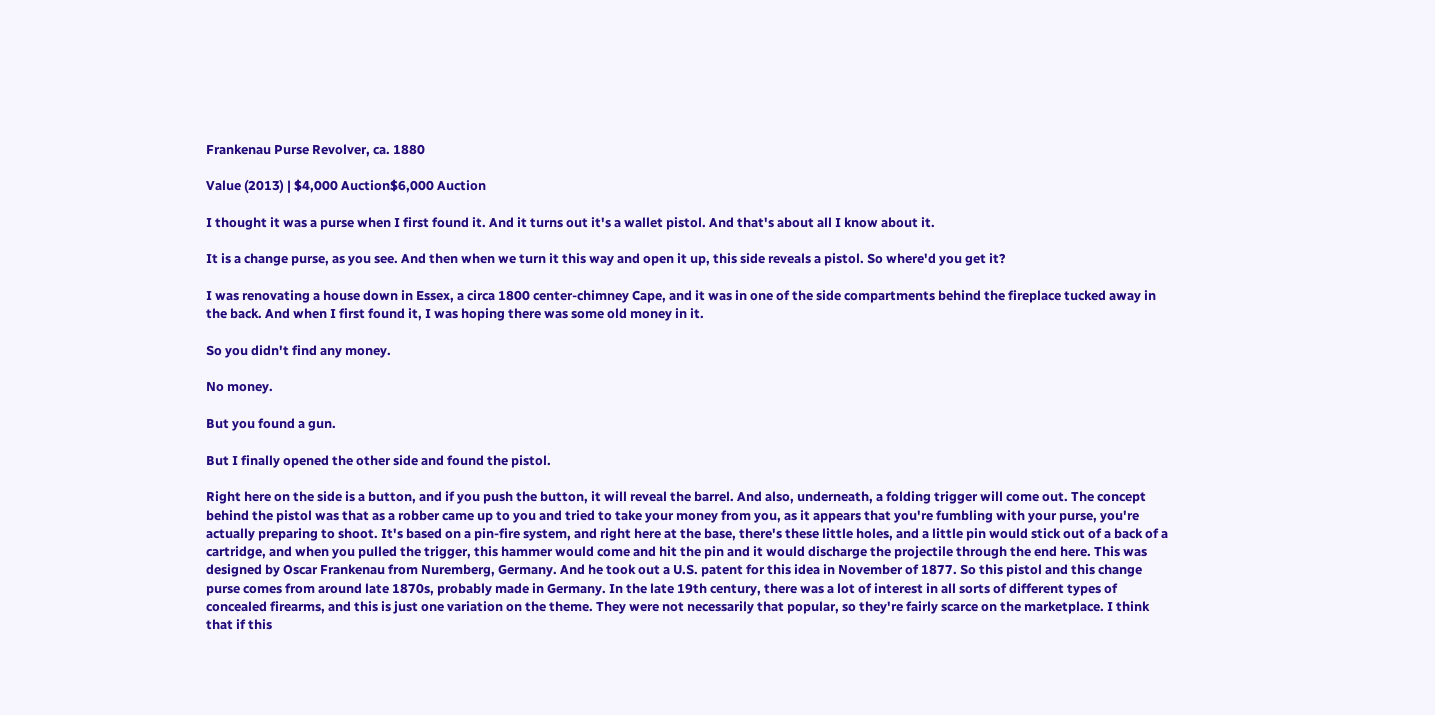Frankenau Purse Revolver, ca. 1880

Value (2013) | $4,000 Auction$6,000 Auction

I thought it was a purse when I first found it. And it turns out it's a wallet pistol. And that's about all I know about it.

It is a change purse, as you see. And then when we turn it this way and open it up, this side reveals a pistol. So where'd you get it?

I was renovating a house down in Essex, a circa 1800 center-chimney Cape, and it was in one of the side compartments behind the fireplace tucked away in the back. And when I first found it, I was hoping there was some old money in it.

So you didn't find any money.

No money.

But you found a gun.

But I finally opened the other side and found the pistol.

Right here on the side is a button, and if you push the button, it will reveal the barrel. And also, underneath, a folding trigger will come out. The concept behind the pistol was that as a robber came up to you and tried to take your money from you, as it appears that you're fumbling with your purse, you're actually preparing to shoot. It's based on a pin-fire system, and right here at the base, there's these little holes, and a little pin would stick out of a back of a cartridge, and when you pulled the trigger, this hammer would come and hit the pin and it would discharge the projectile through the end here. This was designed by Oscar Frankenau from Nuremberg, Germany. And he took out a U.S. patent for this idea in November of 1877. So this pistol and this change purse comes from around late 1870s, probably made in Germany. In the late 19th century, there was a lot of interest in all sorts of different types of concealed firearms, and this is just one variation on the theme. They were not necessarily that popular, so they're fairly scarce on the marketplace. I think that if this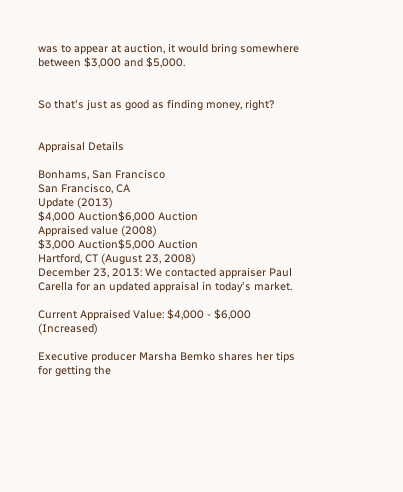was to appear at auction, it would bring somewhere between $3,000 and $5,000.


So that's just as good as finding money, right?


Appraisal Details

Bonhams, San Francisco
San Francisco, CA
Update (2013)
$4,000 Auction$6,000 Auction
Appraised value (2008)
$3,000 Auction$5,000 Auction
Hartford, CT (August 23, 2008)
December 23, 2013: We contacted appraiser Paul Carella for an updated appraisal in today's market.

Current Appraised Value: $4,000 - $6,000 (Increased)

Executive producer Marsha Bemko shares her tips for getting the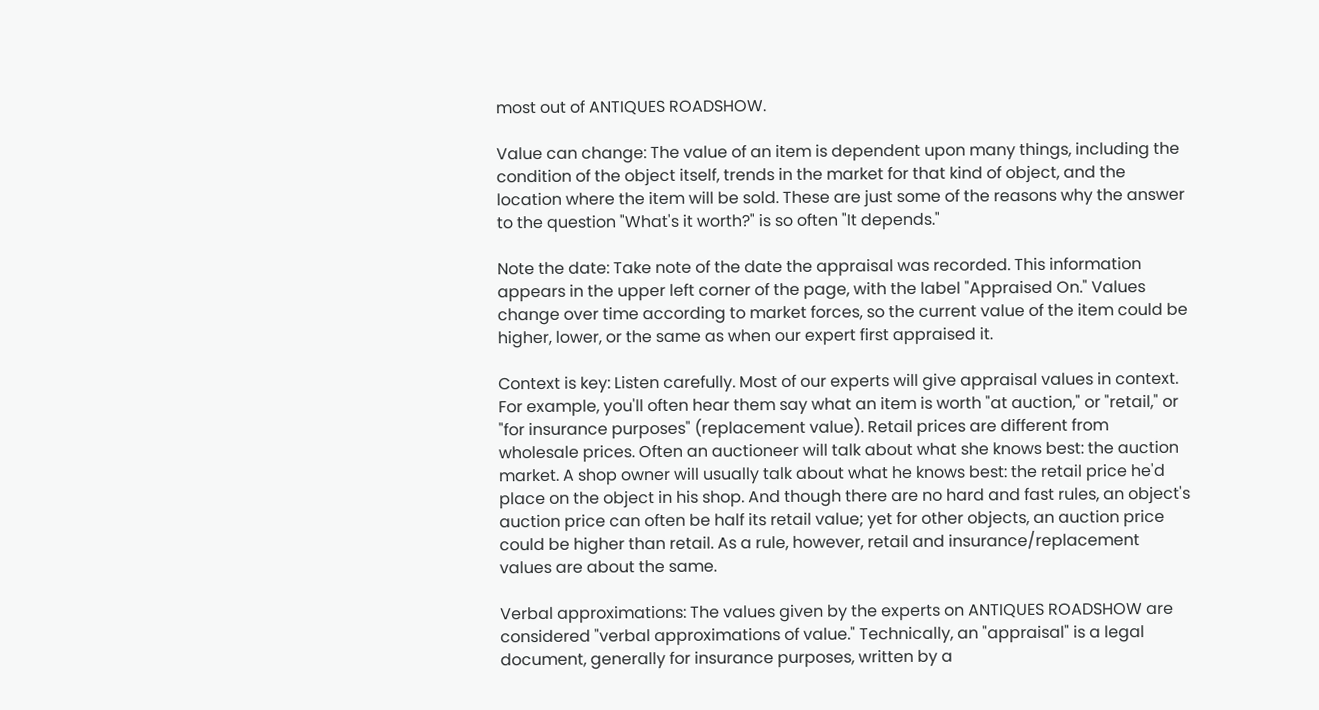most out of ANTIQUES ROADSHOW.

Value can change: The value of an item is dependent upon many things, including the condition of the object itself, trends in the market for that kind of object, and the location where the item will be sold. These are just some of the reasons why the answer to the question "What's it worth?" is so often "It depends."

Note the date: Take note of the date the appraisal was recorded. This information appears in the upper left corner of the page, with the label "Appraised On." Values change over time according to market forces, so the current value of the item could be higher, lower, or the same as when our expert first appraised it.

Context is key: Listen carefully. Most of our experts will give appraisal values in context. For example, you'll often hear them say what an item is worth "at auction," or "retail," or "for insurance purposes" (replacement value). Retail prices are different from wholesale prices. Often an auctioneer will talk about what she knows best: the auction market. A shop owner will usually talk about what he knows best: the retail price he'd place on the object in his shop. And though there are no hard and fast rules, an object's auction price can often be half its retail value; yet for other objects, an auction price could be higher than retail. As a rule, however, retail and insurance/replacement values are about the same.

Verbal approximations: The values given by the experts on ANTIQUES ROADSHOW are considered "verbal approximations of value." Technically, an "appraisal" is a legal document, generally for insurance purposes, written by a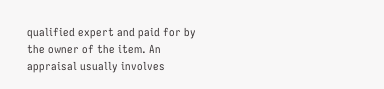qualified expert and paid for by the owner of the item. An appraisal usually involves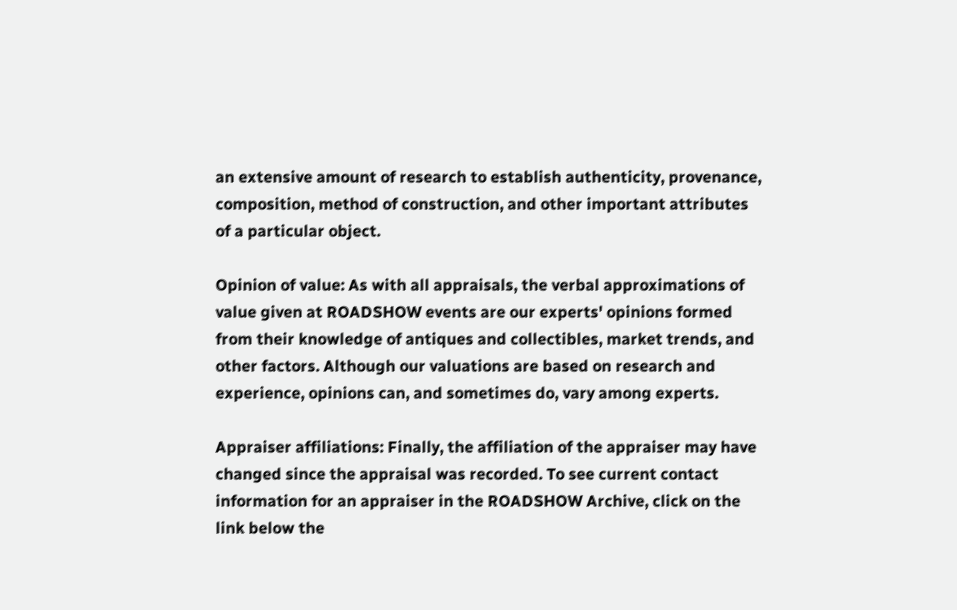an extensive amount of research to establish authenticity, provenance, composition, method of construction, and other important attributes of a particular object.

Opinion of value: As with all appraisals, the verbal approximations of value given at ROADSHOW events are our experts' opinions formed from their knowledge of antiques and collectibles, market trends, and other factors. Although our valuations are based on research and experience, opinions can, and sometimes do, vary among experts.

Appraiser affiliations: Finally, the affiliation of the appraiser may have changed since the appraisal was recorded. To see current contact information for an appraiser in the ROADSHOW Archive, click on the link below the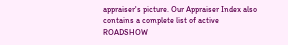appraiser's picture. Our Appraiser Index also contains a complete list of active ROADSHOW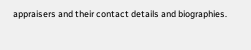appraisers and their contact details and biographies.